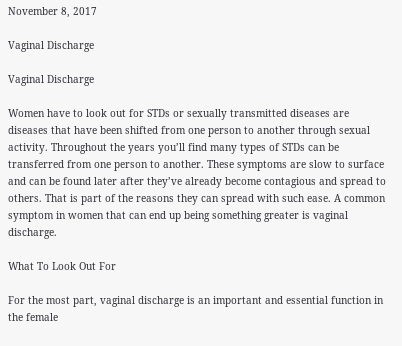November 8, 2017

Vaginal Discharge

Vaginal Discharge

Women have to look out for STDs or sexually transmitted diseases are diseases that have been shifted from one person to another through sexual activity. Throughout the years you’ll find many types of STDs can be transferred from one person to another. These symptoms are slow to surface and can be found later after they’ve already become contagious and spread to others. That is part of the reasons they can spread with such ease. A common symptom in women that can end up being something greater is vaginal discharge.

What To Look Out For

For the most part, vaginal discharge is an important and essential function in the female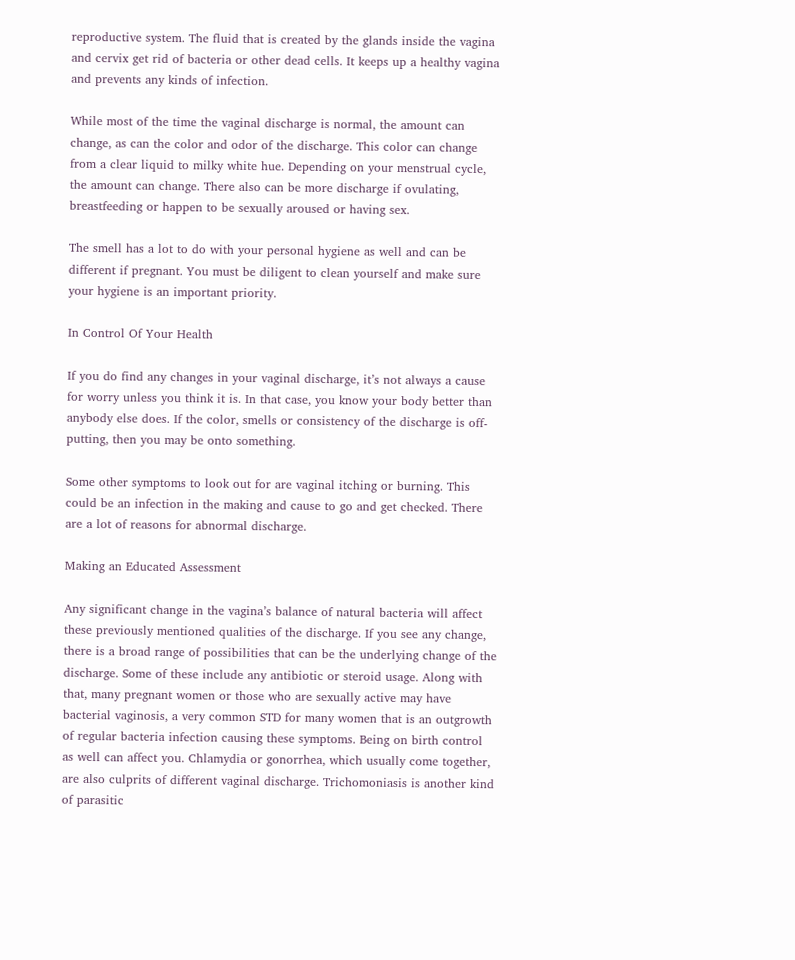reproductive system. The fluid that is created by the glands inside the vagina and cervix get rid of bacteria or other dead cells. It keeps up a healthy vagina and prevents any kinds of infection.

While most of the time the vaginal discharge is normal, the amount can change, as can the color and odor of the discharge. This color can change from a clear liquid to milky white hue. Depending on your menstrual cycle, the amount can change. There also can be more discharge if ovulating, breastfeeding or happen to be sexually aroused or having sex.

The smell has a lot to do with your personal hygiene as well and can be different if pregnant. You must be diligent to clean yourself and make sure your hygiene is an important priority.

In Control Of Your Health

If you do find any changes in your vaginal discharge, it’s not always a cause for worry unless you think it is. In that case, you know your body better than anybody else does. If the color, smells or consistency of the discharge is off-putting, then you may be onto something.

Some other symptoms to look out for are vaginal itching or burning. This could be an infection in the making and cause to go and get checked. There are a lot of reasons for abnormal discharge.

Making an Educated Assessment

Any significant change in the vagina’s balance of natural bacteria will affect these previously mentioned qualities of the discharge. If you see any change, there is a broad range of possibilities that can be the underlying change of the discharge. Some of these include any antibiotic or steroid usage. Along with that, many pregnant women or those who are sexually active may have bacterial vaginosis, a very common STD for many women that is an outgrowth of regular bacteria infection causing these symptoms. Being on birth control as well can affect you. Chlamydia or gonorrhea, which usually come together, are also culprits of different vaginal discharge. Trichomoniasis is another kind of parasitic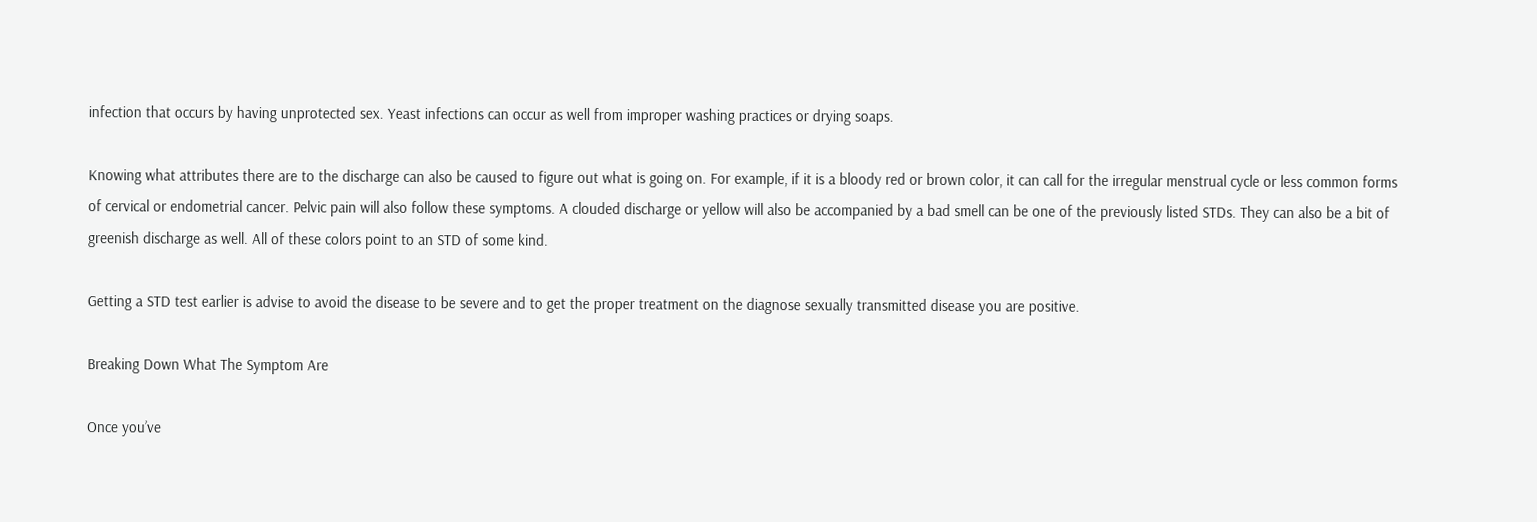infection that occurs by having unprotected sex. Yeast infections can occur as well from improper washing practices or drying soaps.

Knowing what attributes there are to the discharge can also be caused to figure out what is going on. For example, if it is a bloody red or brown color, it can call for the irregular menstrual cycle or less common forms of cervical or endometrial cancer. Pelvic pain will also follow these symptoms. A clouded discharge or yellow will also be accompanied by a bad smell can be one of the previously listed STDs. They can also be a bit of greenish discharge as well. All of these colors point to an STD of some kind.

Getting a STD test earlier is advise to avoid the disease to be severe and to get the proper treatment on the diagnose sexually transmitted disease you are positive.

Breaking Down What The Symptom Are

Once you’ve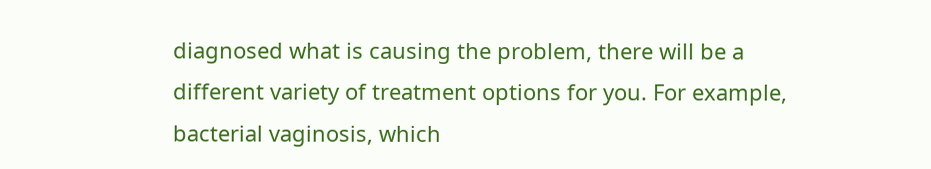diagnosed what is causing the problem, there will be a different variety of treatment options for you. For example, bacterial vaginosis, which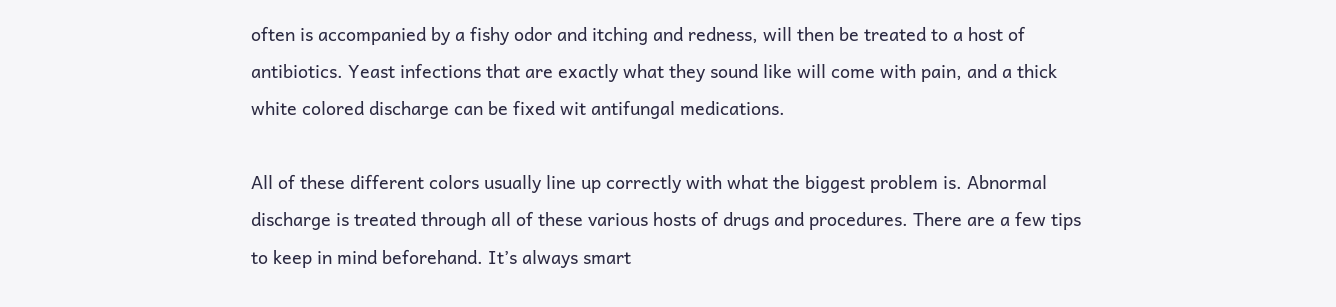often is accompanied by a fishy odor and itching and redness, will then be treated to a host of antibiotics. Yeast infections that are exactly what they sound like will come with pain, and a thick white colored discharge can be fixed wit antifungal medications.

All of these different colors usually line up correctly with what the biggest problem is. Abnormal discharge is treated through all of these various hosts of drugs and procedures. There are a few tips to keep in mind beforehand. It’s always smart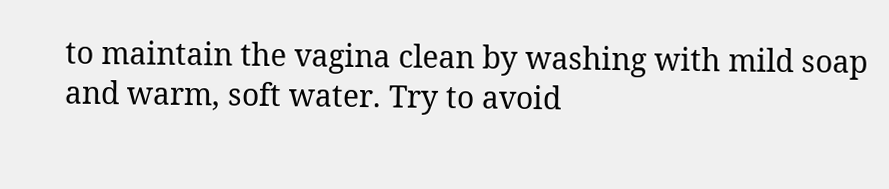to maintain the vagina clean by washing with mild soap and warm, soft water. Try to avoid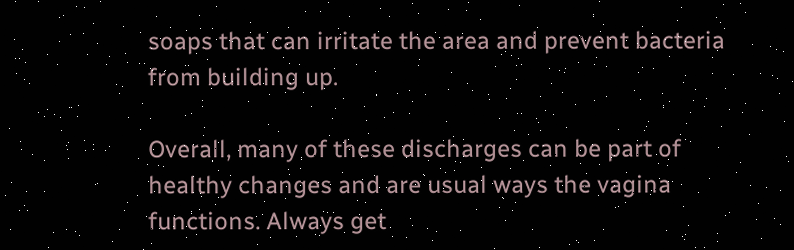soaps that can irritate the area and prevent bacteria from building up.

Overall, many of these discharges can be part of healthy changes and are usual ways the vagina functions. Always get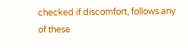checked if discomfort, follows any of these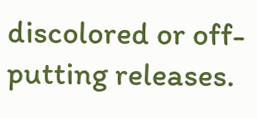discolored or off-putting releases.